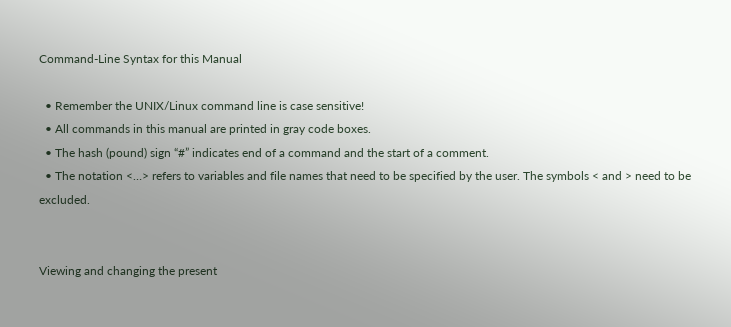Command-Line Syntax for this Manual

  • Remember the UNIX/Linux command line is case sensitive!
  • All commands in this manual are printed in gray code boxes.
  • The hash (pound) sign “#” indicates end of a command and the start of a comment.
  • The notation <…> refers to variables and file names that need to be specified by the user. The symbols < and > need to be excluded.


Viewing and changing the present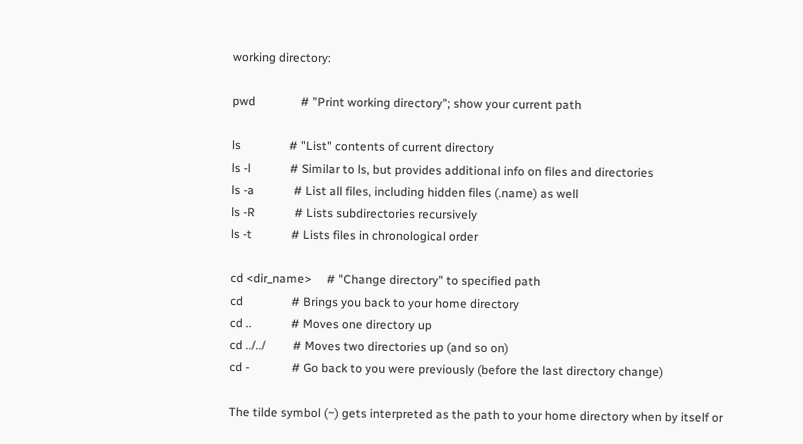working directory:

pwd               # "Print working directory"; show your current path

ls                # "List" contents of current directory
ls -l             # Similar to ls, but provides additional info on files and directories
ls -a             # List all files, including hidden files (.name) as well
ls -R             # Lists subdirectories recursively
ls -t             # Lists files in chronological order

cd <dir_name>     # "Change directory" to specified path
cd                # Brings you back to your home directory
cd ..             # Moves one directory up
cd ../../         # Moves two directories up (and so on)
cd -              # Go back to you were previously (before the last directory change)

The tilde symbol (~) gets interpreted as the path to your home directory when by itself or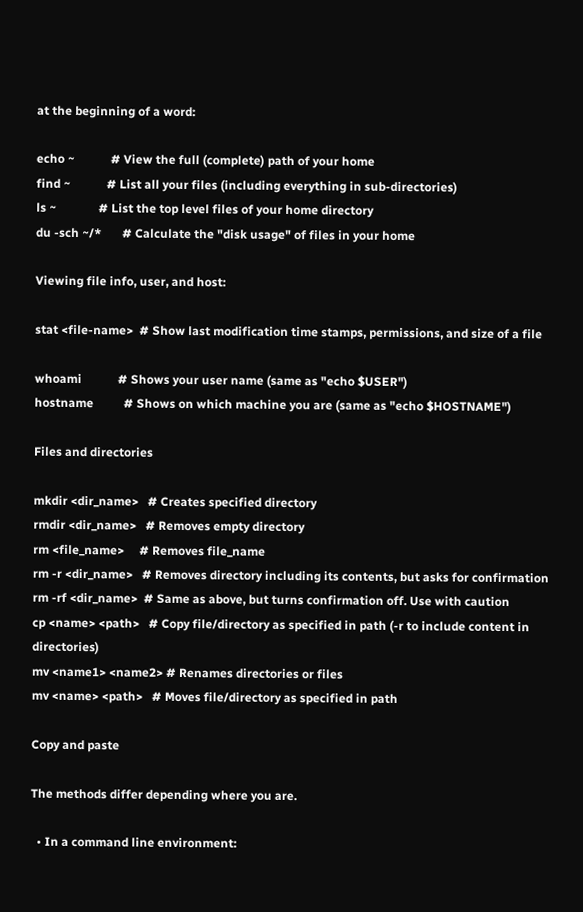at the beginning of a word:

echo ~            # View the full (complete) path of your home
find ~            # List all your files (including everything in sub-directories)
ls ~              # List the top level files of your home directory
du -sch ~/*       # Calculate the "disk usage" of files in your home

Viewing file info, user, and host:

stat <file-name>  # Show last modification time stamps, permissions, and size of a file

whoami            # Shows your user name (same as "echo $USER")
hostname          # Shows on which machine you are (same as "echo $HOSTNAME")

Files and directories

mkdir <dir_name>   # Creates specified directory
rmdir <dir_name>   # Removes empty directory
rm <file_name>     # Removes file_name
rm -r <dir_name>   # Removes directory including its contents, but asks for confirmation
rm -rf <dir_name>  # Same as above, but turns confirmation off. Use with caution
cp <name> <path>   # Copy file/directory as specified in path (-r to include content in directories)
mv <name1> <name2> # Renames directories or files
mv <name> <path>   # Moves file/directory as specified in path

Copy and paste

The methods differ depending where you are.

  • In a command line environment: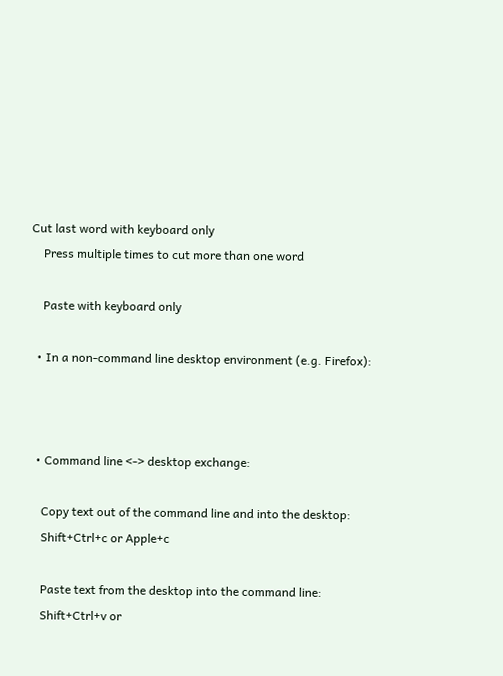Cut last word with keyboard only
    Press multiple times to cut more than one word

    Paste with keyboard only

  • In a non-command line desktop environment (e.g. Firefox):



  • Command line <-> desktop exchange:

    Copy text out of the command line and into the desktop:
    Shift+Ctrl+c or Apple+c

    Paste text from the desktop into the command line:
    Shift+Ctrl+v or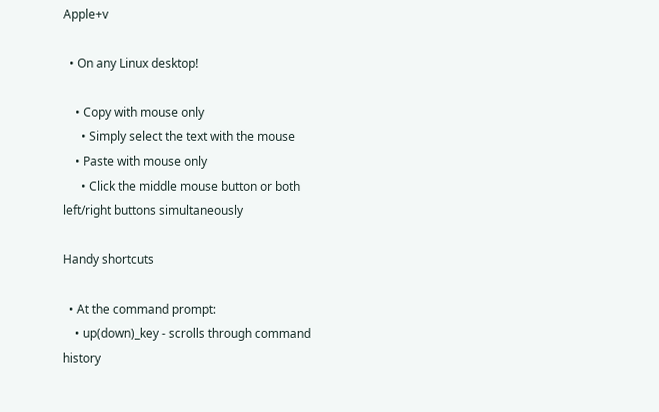Apple+v

  • On any Linux desktop!

    • Copy with mouse only
      • Simply select the text with the mouse
    • Paste with mouse only
      • Click the middle mouse button or both left/right buttons simultaneously

Handy shortcuts

  • At the command prompt:
    • up(down)_key - scrolls through command history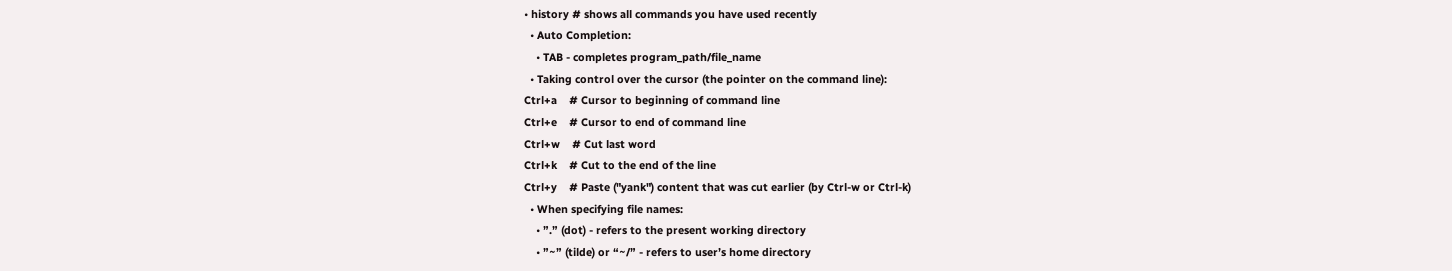• history # shows all commands you have used recently
  • Auto Completion:
    • TAB - completes program_path/file_name
  • Taking control over the cursor (the pointer on the command line):
Ctrl+a    # Cursor to beginning of command line
Ctrl+e    # Cursor to end of command line
Ctrl+w    # Cut last word
Ctrl+k    # Cut to the end of the line
Ctrl+y    # Paste ("yank") content that was cut earlier (by Ctrl-w or Ctrl-k)
  • When specifying file names:
    • ”.” (dot) - refers to the present working directory
    • ”~” (tilde) or “~/” - refers to user’s home directory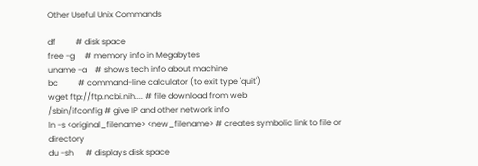Other Useful Unix Commands

df          # disk space
free -g     # memory info in Megabytes
uname -a    # shows tech info about machine
bc          # command-line calculator (to exit type 'quit')
wget ftp://ftp.ncbi.nih.... # file download from web
/sbin/ifconfig # give IP and other network info
ln -s <original_filename> <new_filename> # creates symbolic link to file or directory
du -sh      # displays disk space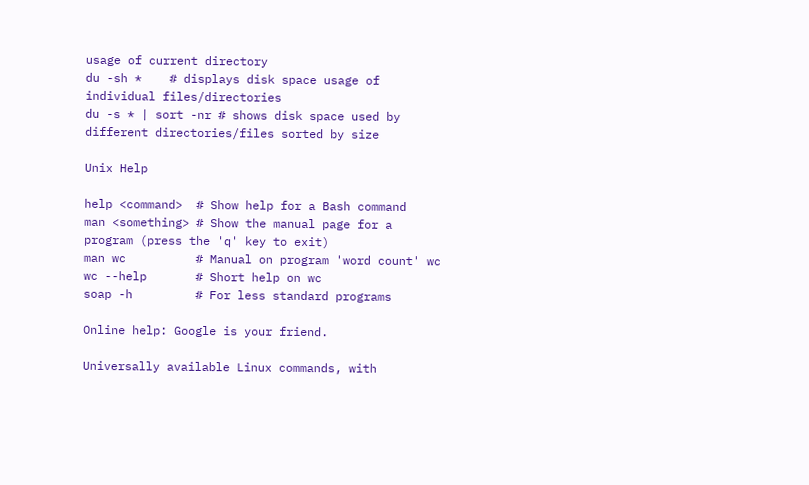usage of current directory
du -sh *    # displays disk space usage of individual files/directories
du -s * | sort -nr # shows disk space used by different directories/files sorted by size

Unix Help

help <command>  # Show help for a Bash command
man <something> # Show the manual page for a program (press the 'q' key to exit)
man wc          # Manual on program 'word count' wc
wc --help       # Short help on wc
soap -h         # For less standard programs

Online help: Google is your friend.

Universally available Linux commands, with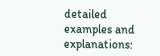detailed examples and explanations: